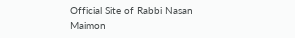Official Site of Rabbi Nasan Maimon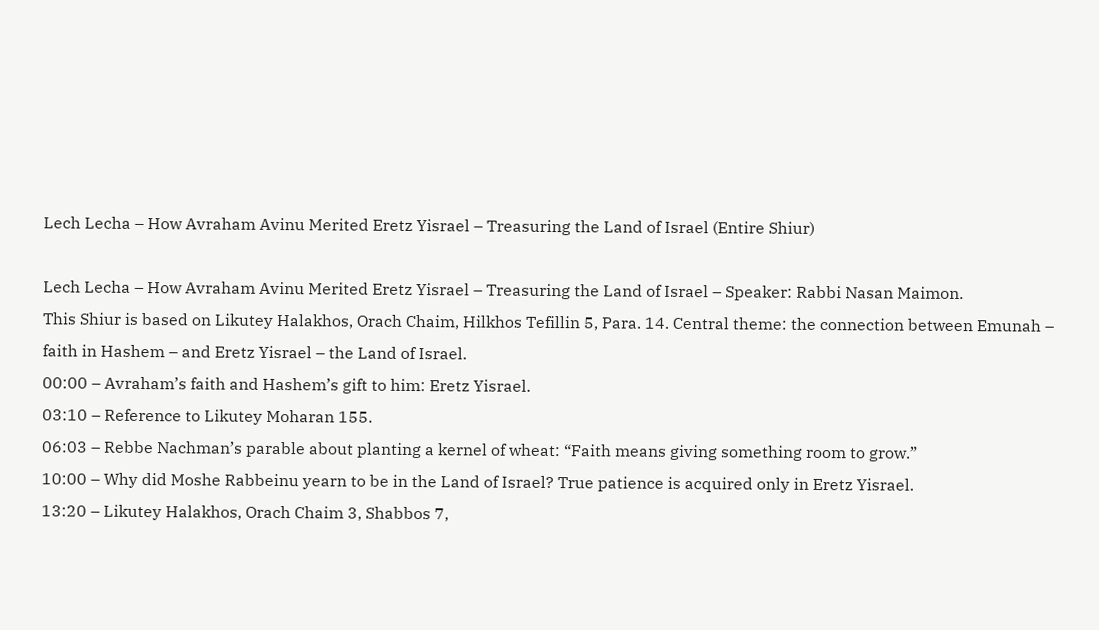Lech Lecha – How Avraham Avinu Merited Eretz Yisrael – Treasuring the Land of Israel (Entire Shiur)

Lech Lecha – How Avraham Avinu Merited Eretz Yisrael – Treasuring the Land of Israel – Speaker: Rabbi Nasan Maimon.
This Shiur is based on Likutey Halakhos, Orach Chaim, Hilkhos Tefillin 5, Para. 14. Central theme: the connection between Emunah – faith in Hashem – and Eretz Yisrael – the Land of Israel.
00:00 – Avraham’s faith and Hashem’s gift to him: Eretz Yisrael.
03:10 – Reference to Likutey Moharan 155.
06:03 – Rebbe Nachman’s parable about planting a kernel of wheat: “Faith means giving something room to grow.”
10:00 – Why did Moshe Rabbeinu yearn to be in the Land of Israel? True patience is acquired only in Eretz Yisrael.
13:20 – Likutey Halakhos, Orach Chaim 3, Shabbos 7,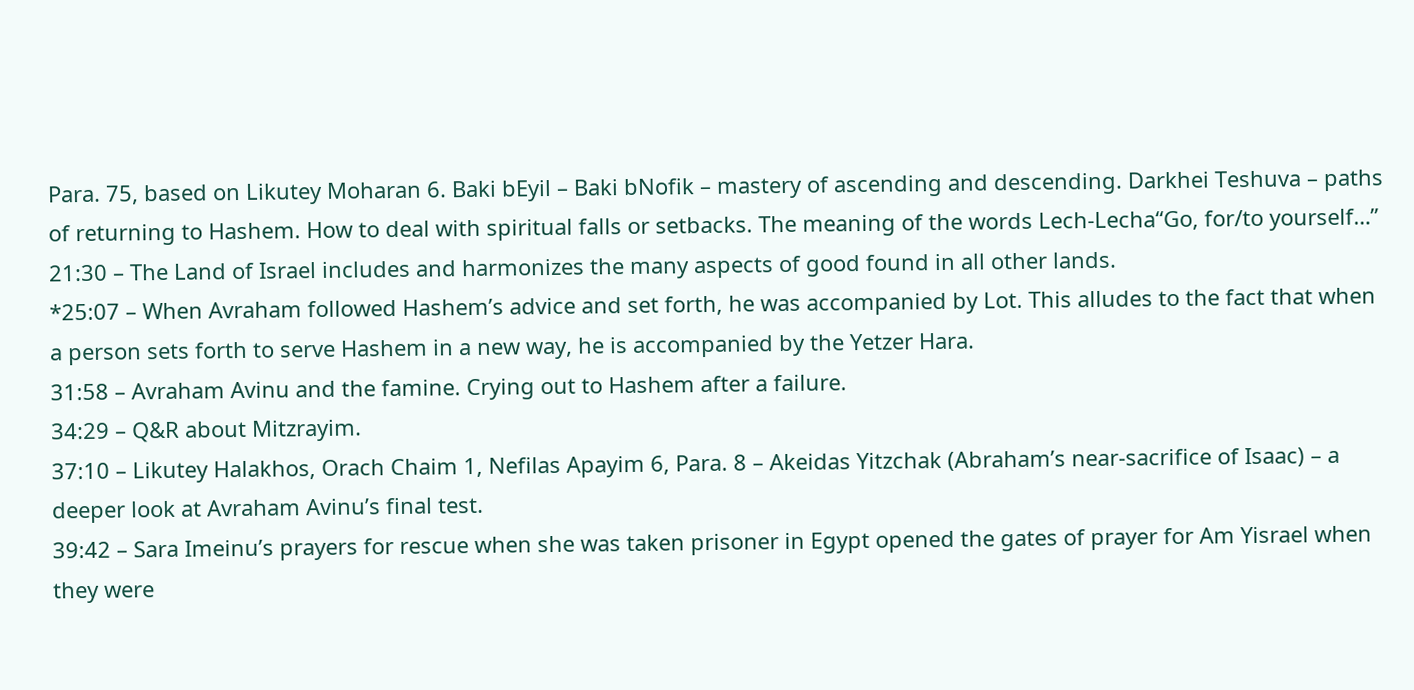Para. 75, based on Likutey Moharan 6. Baki bEyil – Baki bNofik – mastery of ascending and descending. Darkhei Teshuva – paths of returning to Hashem. How to deal with spiritual falls or setbacks. The meaning of the words Lech-Lecha“Go, for/to yourself…”
21:30 – The Land of Israel includes and harmonizes the many aspects of good found in all other lands.
*25:07 – When Avraham followed Hashem’s advice and set forth, he was accompanied by Lot. This alludes to the fact that when a person sets forth to serve Hashem in a new way, he is accompanied by the Yetzer Hara.
31:58 – Avraham Avinu and the famine. Crying out to Hashem after a failure.
34:29 – Q&R about Mitzrayim.
37:10 – Likutey Halakhos, Orach Chaim 1, Nefilas Apayim 6, Para. 8 – Akeidas Yitzchak (Abraham’s near-sacrifice of Isaac) – a deeper look at Avraham Avinu’s final test.
39:42 – Sara Imeinu’s prayers for rescue when she was taken prisoner in Egypt opened the gates of prayer for Am Yisrael when they were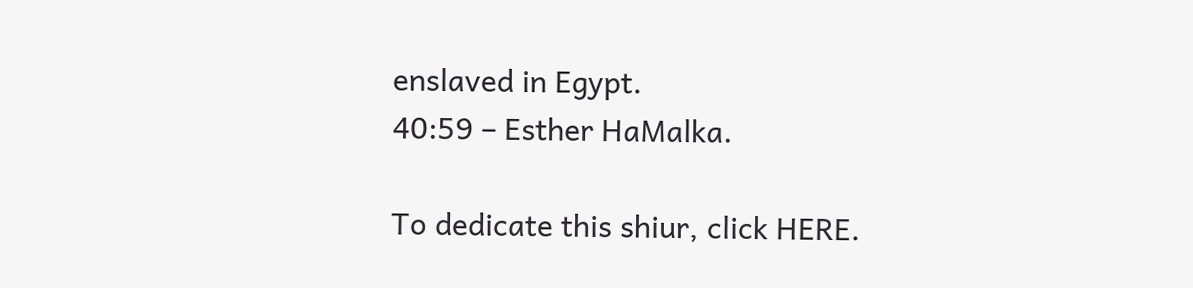enslaved in Egypt.
40:59 – Esther HaMalka.

To dedicate this shiur, click HERE.